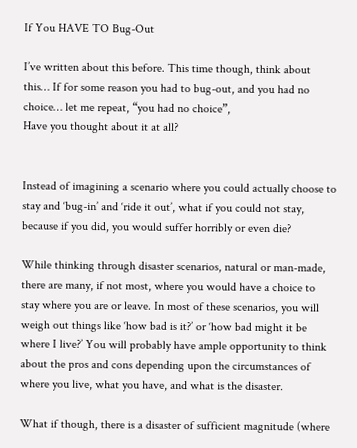If You HAVE TO Bug-Out

I’ve written about this before. This time though, think about this… If for some reason you had to bug-out, and you had no choice… let me repeat, “you had no choice”,
Have you thought about it at all?


Instead of imagining a scenario where you could actually choose to stay and ‘bug-in’ and ‘ride it out’, what if you could not stay, because if you did, you would suffer horribly or even die?

While thinking through disaster scenarios, natural or man-made, there are many, if not most, where you would have a choice to stay where you are or leave. In most of these scenarios, you will weigh out things like ‘how bad is it?’ or ‘how bad might it be where I live?’ You will probably have ample opportunity to think about the pros and cons depending upon the circumstances of where you live, what you have, and what is the disaster.

What if though, there is a disaster of sufficient magnitude (where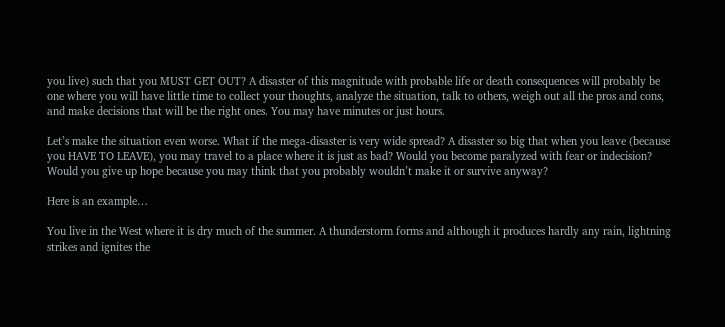you live) such that you MUST GET OUT? A disaster of this magnitude with probable life or death consequences will probably be one where you will have little time to collect your thoughts, analyze the situation, talk to others, weigh out all the pros and cons, and make decisions that will be the right ones. You may have minutes or just hours.

Let’s make the situation even worse. What if the mega-disaster is very wide spread? A disaster so big that when you leave (because you HAVE TO LEAVE), you may travel to a place where it is just as bad? Would you become paralyzed with fear or indecision? Would you give up hope because you may think that you probably wouldn’t make it or survive anyway?

Here is an example…

You live in the West where it is dry much of the summer. A thunderstorm forms and although it produces hardly any rain, lightning strikes and ignites the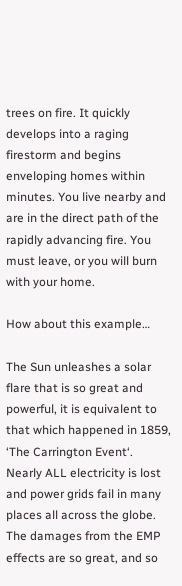trees on fire. It quickly develops into a raging firestorm and begins enveloping homes within minutes. You live nearby and are in the direct path of the rapidly advancing fire. You must leave, or you will burn with your home.

How about this example…

The Sun unleashes a solar flare that is so great and powerful, it is equivalent to that which happened in 1859, ‘The Carrington Event‘. Nearly ALL electricity is lost and power grids fail in many places all across the globe. The damages from the EMP effects are so great, and so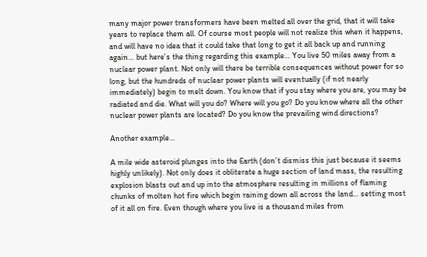many major power transformers have been melted all over the grid, that it will take years to replace them all. Of course most people will not realize this when it happens, and will have no idea that it could take that long to get it all back up and running again… but here’s the thing regarding this example… You live 50 miles away from a nuclear power plant. Not only will there be terrible consequences without power for so long, but the hundreds of nuclear power plants will eventually (if not nearly immediately) begin to melt down. You know that if you stay where you are, you may be radiated and die. What will you do? Where will you go? Do you know where all the other nuclear power plants are located? Do you know the prevailing wind directions?

Another example…

A mile wide asteroid plunges into the Earth (don’t dismiss this just because it seems highly unlikely). Not only does it obliterate a huge section of land mass, the resulting explosion blasts out and up into the atmosphere resulting in millions of flaming chunks of molten hot fire which begin raining down all across the land… setting most of it all on fire. Even though where you live is a thousand miles from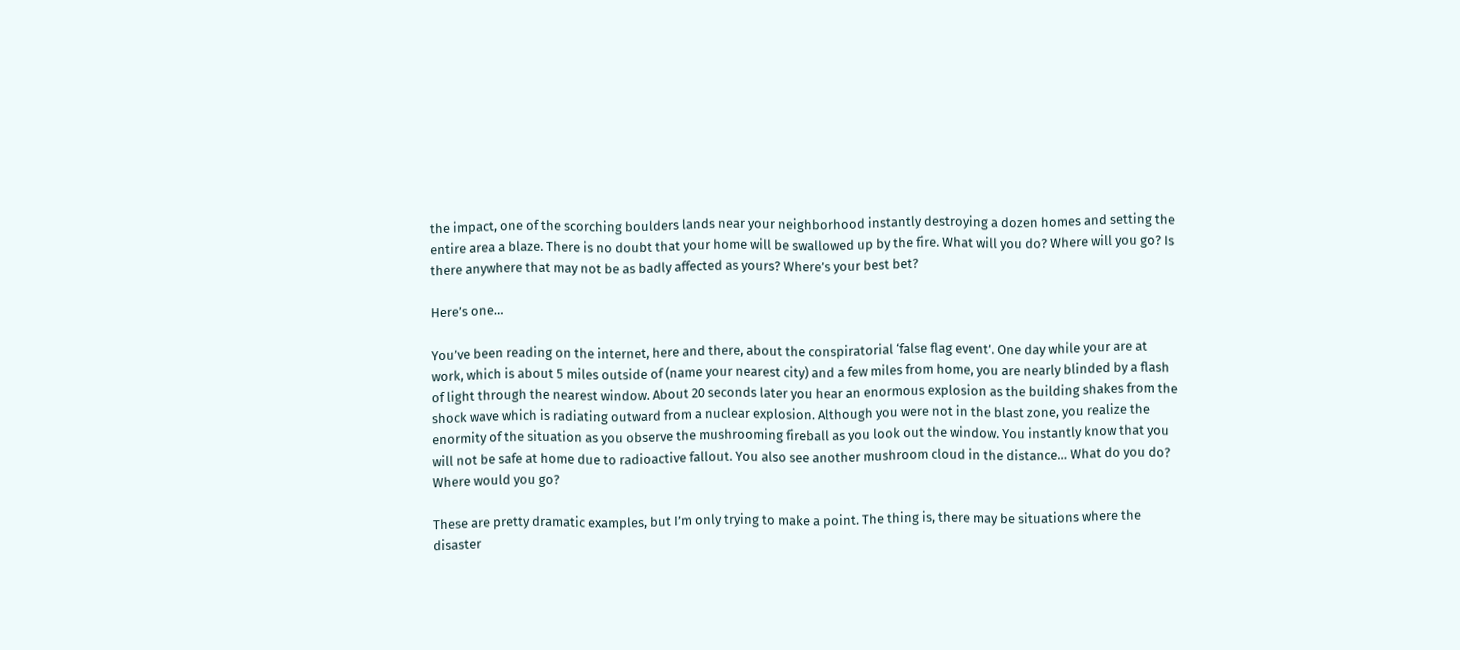the impact, one of the scorching boulders lands near your neighborhood instantly destroying a dozen homes and setting the entire area a blaze. There is no doubt that your home will be swallowed up by the fire. What will you do? Where will you go? Is there anywhere that may not be as badly affected as yours? Where’s your best bet?

Here’s one…

You’ve been reading on the internet, here and there, about the conspiratorial ‘false flag event’. One day while your are at work, which is about 5 miles outside of (name your nearest city) and a few miles from home, you are nearly blinded by a flash of light through the nearest window. About 20 seconds later you hear an enormous explosion as the building shakes from the shock wave which is radiating outward from a nuclear explosion. Although you were not in the blast zone, you realize the enormity of the situation as you observe the mushrooming fireball as you look out the window. You instantly know that you will not be safe at home due to radioactive fallout. You also see another mushroom cloud in the distance… What do you do? Where would you go?

These are pretty dramatic examples, but I’m only trying to make a point. The thing is, there may be situations where the disaster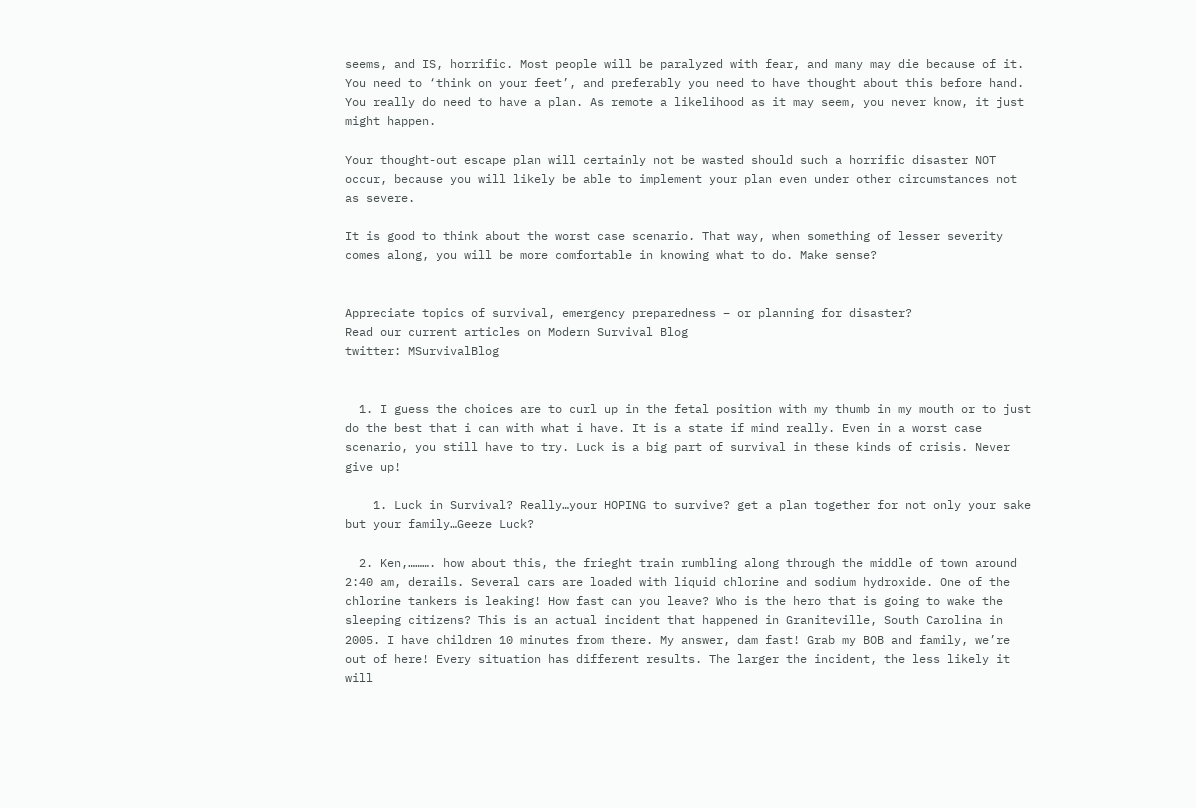seems, and IS, horrific. Most people will be paralyzed with fear, and many may die because of it. You need to ‘think on your feet’, and preferably you need to have thought about this before hand. You really do need to have a plan. As remote a likelihood as it may seem, you never know, it just might happen.

Your thought-out escape plan will certainly not be wasted should such a horrific disaster NOT occur, because you will likely be able to implement your plan even under other circumstances not as severe.

It is good to think about the worst case scenario. That way, when something of lesser severity comes along, you will be more comfortable in knowing what to do. Make sense?


Appreciate topics of survival, emergency preparedness – or planning for disaster?
Read our current articles on Modern Survival Blog
twitter: MSurvivalBlog


  1. I guess the choices are to curl up in the fetal position with my thumb in my mouth or to just do the best that i can with what i have. It is a state if mind really. Even in a worst case scenario, you still have to try. Luck is a big part of survival in these kinds of crisis. Never give up!

    1. Luck in Survival? Really…your HOPING to survive? get a plan together for not only your sake but your family…Geeze Luck?

  2. Ken,………. how about this, the frieght train rumbling along through the middle of town around 2:40 am, derails. Several cars are loaded with liquid chlorine and sodium hydroxide. One of the chlorine tankers is leaking! How fast can you leave? Who is the hero that is going to wake the sleeping citizens? This is an actual incident that happened in Graniteville, South Carolina in 2005. I have children 10 minutes from there. My answer, dam fast! Grab my BOB and family, we’re out of here! Every situation has different results. The larger the incident, the less likely it will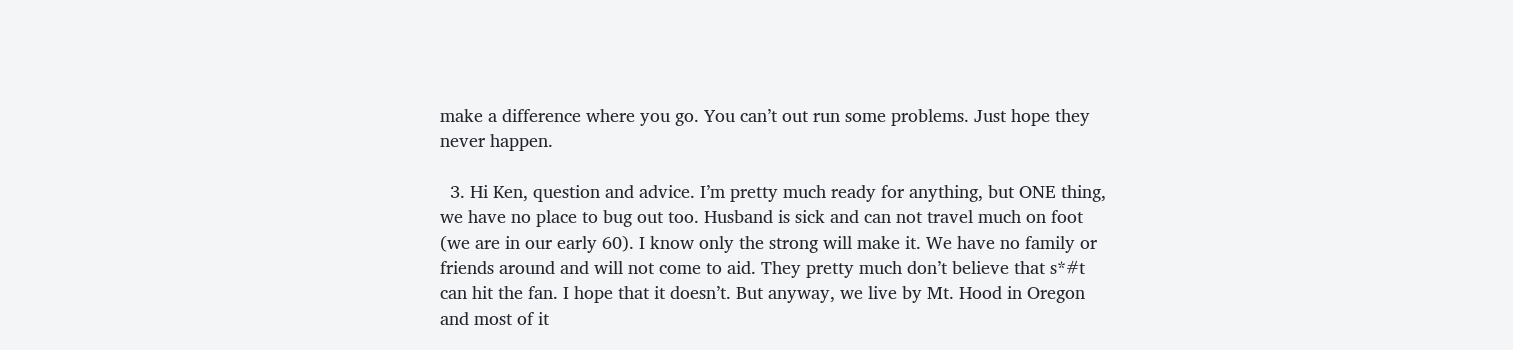make a difference where you go. You can’t out run some problems. Just hope they never happen.

  3. Hi Ken, question and advice. I’m pretty much ready for anything, but ONE thing, we have no place to bug out too. Husband is sick and can not travel much on foot (we are in our early 60). I know only the strong will make it. We have no family or friends around and will not come to aid. They pretty much don’t believe that s*#t can hit the fan. I hope that it doesn’t. But anyway, we live by Mt. Hood in Oregon and most of it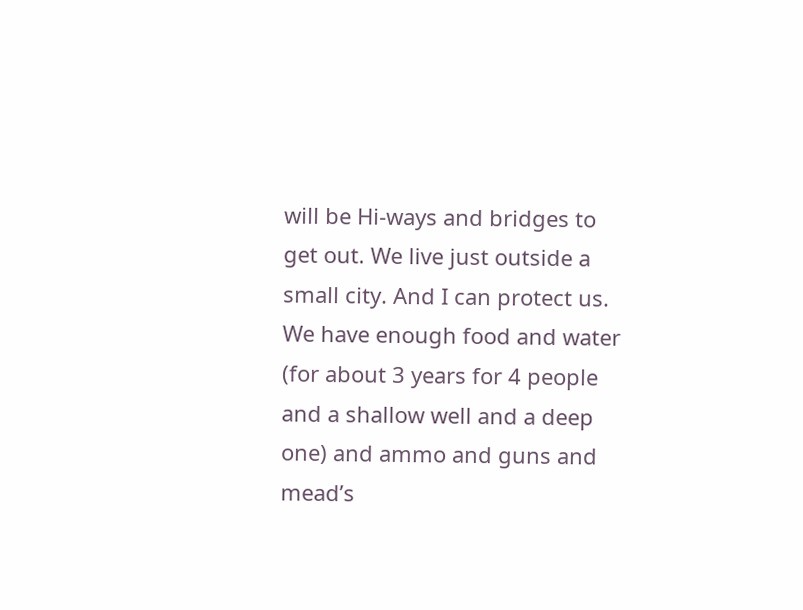will be Hi-ways and bridges to get out. We live just outside a small city. And I can protect us. We have enough food and water (for about 3 years for 4 people and a shallow well and a deep one) and ammo and guns and mead’s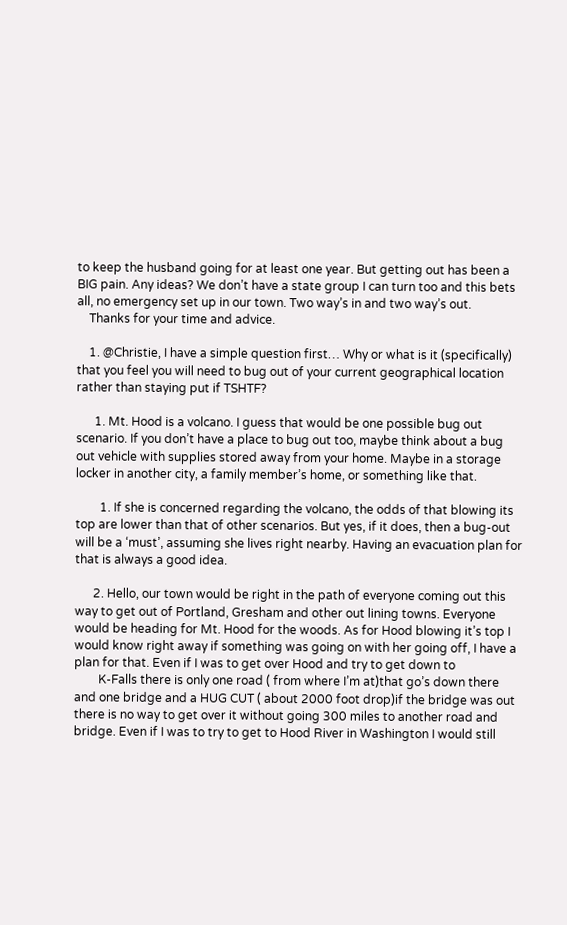to keep the husband going for at least one year. But getting out has been a BIG pain. Any ideas? We don’t have a state group I can turn too and this bets all, no emergency set up in our town. Two way’s in and two way’s out.
    Thanks for your time and advice.

    1. @Christie, I have a simple question first… Why or what is it (specifically) that you feel you will need to bug out of your current geographical location rather than staying put if TSHTF?

      1. Mt. Hood is a volcano. I guess that would be one possible bug out scenario. If you don’t have a place to bug out too, maybe think about a bug out vehicle with supplies stored away from your home. Maybe in a storage locker in another city, a family member’s home, or something like that.

        1. If she is concerned regarding the volcano, the odds of that blowing its top are lower than that of other scenarios. But yes, if it does, then a bug-out will be a ‘must’, assuming she lives right nearby. Having an evacuation plan for that is always a good idea.

      2. Hello, our town would be right in the path of everyone coming out this way to get out of Portland, Gresham and other out lining towns. Everyone would be heading for Mt. Hood for the woods. As for Hood blowing it’s top I would know right away if something was going on with her going off, I have a plan for that. Even if I was to get over Hood and try to get down to
        K-Falls there is only one road ( from where I’m at)that go’s down there and one bridge and a HUG CUT ( about 2000 foot drop)if the bridge was out there is no way to get over it without going 300 miles to another road and bridge. Even if I was to try to get to Hood River in Washington I would still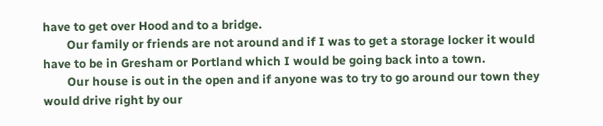have to get over Hood and to a bridge.
        Our family or friends are not around and if I was to get a storage locker it would have to be in Gresham or Portland which I would be going back into a town.
        Our house is out in the open and if anyone was to try to go around our town they would drive right by our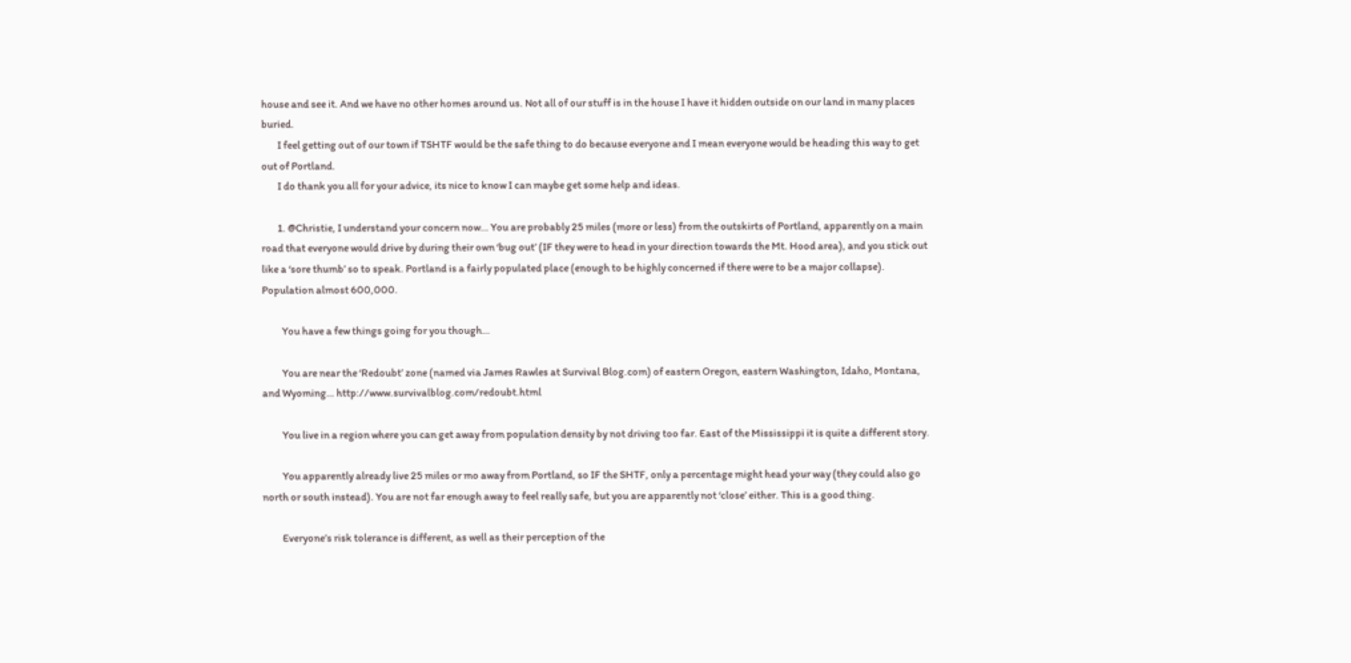house and see it. And we have no other homes around us. Not all of our stuff is in the house I have it hidden outside on our land in many places buried.
        I feel getting out of our town if TSHTF would be the safe thing to do because everyone and I mean everyone would be heading this way to get out of Portland.
        I do thank you all for your advice, its nice to know I can maybe get some help and ideas.

        1. @Christie, I understand your concern now… You are probably 25 miles (more or less) from the outskirts of Portland, apparently on a main road that everyone would drive by during their own ‘bug out’ (IF they were to head in your direction towards the Mt. Hood area), and you stick out like a ‘sore thumb’ so to speak. Portland is a fairly populated place (enough to be highly concerned if there were to be a major collapse). Population almost 600,000.

          You have a few things going for you though…

          You are near the ‘Redoubt’ zone (named via James Rawles at Survival Blog.com) of eastern Oregon, eastern Washington, Idaho, Montana, and Wyoming… http://www.survivalblog.com/redoubt.html

          You live in a region where you can get away from population density by not driving too far. East of the Mississippi it is quite a different story.

          You apparently already live 25 miles or mo away from Portland, so IF the SHTF, only a percentage might head your way (they could also go north or south instead). You are not far enough away to feel really safe, but you are apparently not ‘close’ either. This is a good thing.

          Everyone’s risk tolerance is different, as well as their perception of the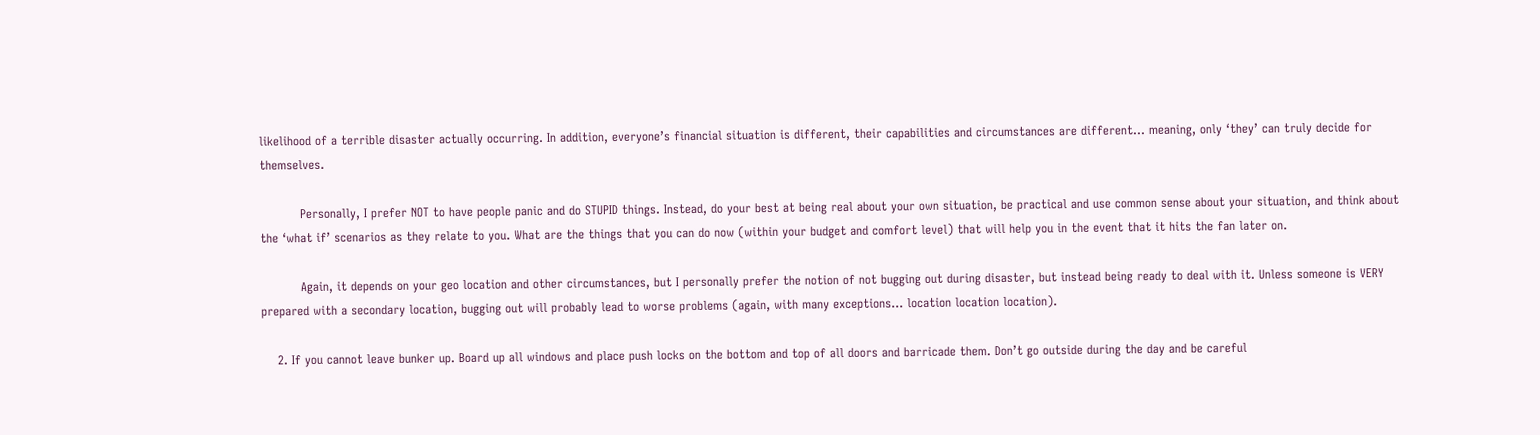likelihood of a terrible disaster actually occurring. In addition, everyone’s financial situation is different, their capabilities and circumstances are different… meaning, only ‘they’ can truly decide for themselves.

          Personally, I prefer NOT to have people panic and do STUPID things. Instead, do your best at being real about your own situation, be practical and use common sense about your situation, and think about the ‘what if’ scenarios as they relate to you. What are the things that you can do now (within your budget and comfort level) that will help you in the event that it hits the fan later on.

          Again, it depends on your geo location and other circumstances, but I personally prefer the notion of not bugging out during disaster, but instead being ready to deal with it. Unless someone is VERY prepared with a secondary location, bugging out will probably lead to worse problems (again, with many exceptions… location location location).

    2. If you cannot leave bunker up. Board up all windows and place push locks on the bottom and top of all doors and barricade them. Don’t go outside during the day and be careful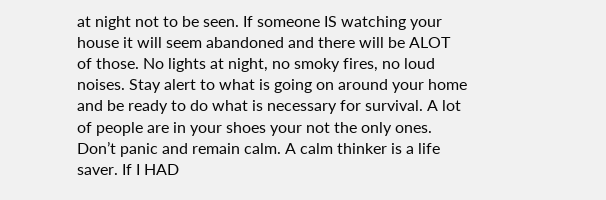at night not to be seen. If someone IS watching your house it will seem abandoned and there will be ALOT of those. No lights at night, no smoky fires, no loud noises. Stay alert to what is going on around your home and be ready to do what is necessary for survival. A lot of people are in your shoes your not the only ones. Don’t panic and remain calm. A calm thinker is a life saver. If I HAD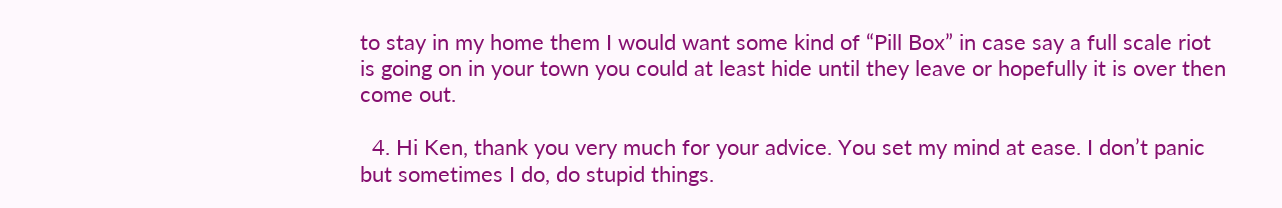to stay in my home them I would want some kind of “Pill Box” in case say a full scale riot is going on in your town you could at least hide until they leave or hopefully it is over then come out.

  4. Hi Ken, thank you very much for your advice. You set my mind at ease. I don’t panic but sometimes I do, do stupid things.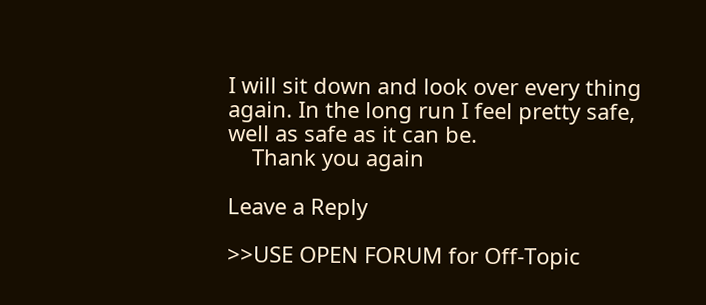I will sit down and look over every thing again. In the long run I feel pretty safe, well as safe as it can be.
    Thank you again

Leave a Reply

>>USE OPEN FORUM for Off-Topic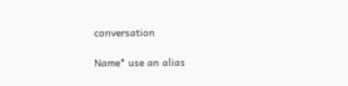conversation

Name* use an alias